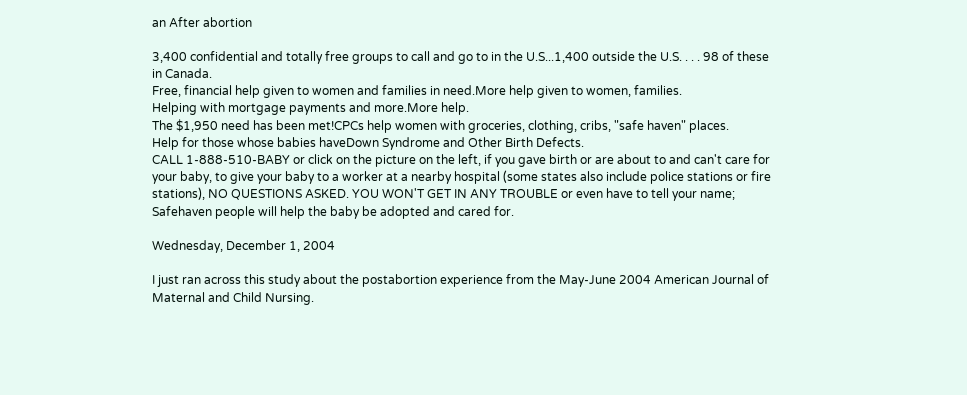an After abortion

3,400 confidential and totally free groups to call and go to in the U.S...1,400 outside the U.S. . . . 98 of these in Canada.
Free, financial help given to women and families in need.More help given to women, families.
Helping with mortgage payments and more.More help.
The $1,950 need has been met!CPCs help women with groceries, clothing, cribs, "safe haven" places.
Help for those whose babies haveDown Syndrome and Other Birth Defects.
CALL 1-888-510-BABY or click on the picture on the left, if you gave birth or are about to and can't care for your baby, to give your baby to a worker at a nearby hospital (some states also include police stations or fire stations), NO QUESTIONS ASKED. YOU WON'T GET IN ANY TROUBLE or even have to tell your name; Safehaven people will help the baby be adopted and cared for.

Wednesday, December 1, 2004

I just ran across this study about the postabortion experience from the May-June 2004 American Journal of Maternal and Child Nursing.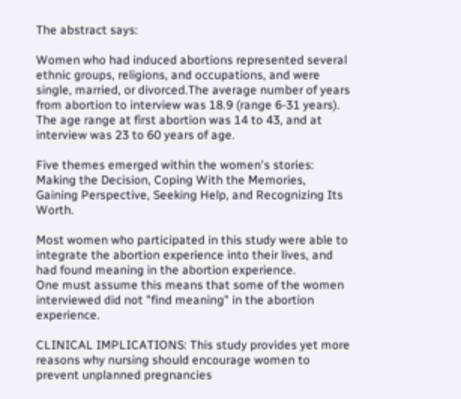The abstract says:

Women who had induced abortions represented several ethnic groups, religions, and occupations, and were single, married, or divorced.The average number of years from abortion to interview was 18.9 (range 6-31 years). The age range at first abortion was 14 to 43, and at interview was 23 to 60 years of age.

Five themes emerged within the women's stories: Making the Decision, Coping With the Memories, Gaining Perspective, Seeking Help, and Recognizing Its Worth.

Most women who participated in this study were able to integrate the abortion experience into their lives, and had found meaning in the abortion experience.
One must assume this means that some of the women interviewed did not "find meaning" in the abortion experience.

CLINICAL IMPLICATIONS: This study provides yet more reasons why nursing should encourage women to prevent unplanned pregnancies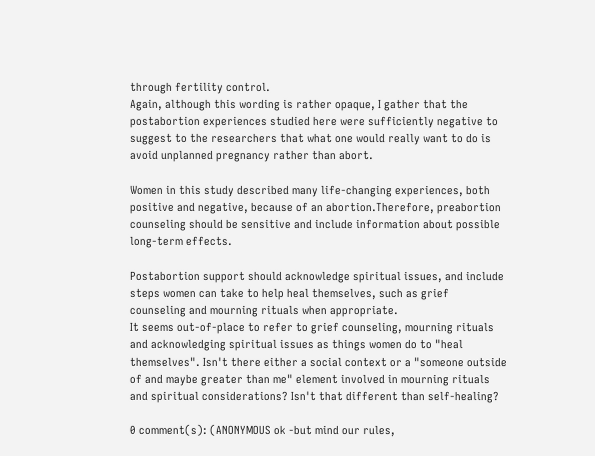through fertility control.
Again, although this wording is rather opaque, I gather that the postabortion experiences studied here were sufficiently negative to suggest to the researchers that what one would really want to do is avoid unplanned pregnancy rather than abort.

Women in this study described many life-changing experiences, both positive and negative, because of an abortion.Therefore, preabortion counseling should be sensitive and include information about possible long-term effects.

Postabortion support should acknowledge spiritual issues, and include steps women can take to help heal themselves, such as grief counseling and mourning rituals when appropriate.
It seems out-of-place to refer to grief counseling, mourning rituals and acknowledging spiritual issues as things women do to "heal themselves". Isn't there either a social context or a "someone outside of and maybe greater than me" element involved in mourning rituals and spiritual considerations? Isn't that different than self-healing?

0 comment(s): (ANONYMOUS ok -but mind our rules,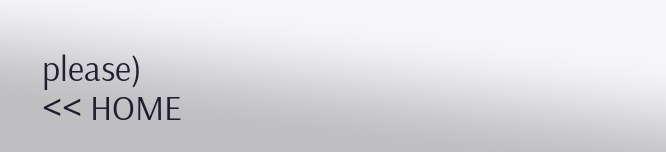please)                                      << HOME